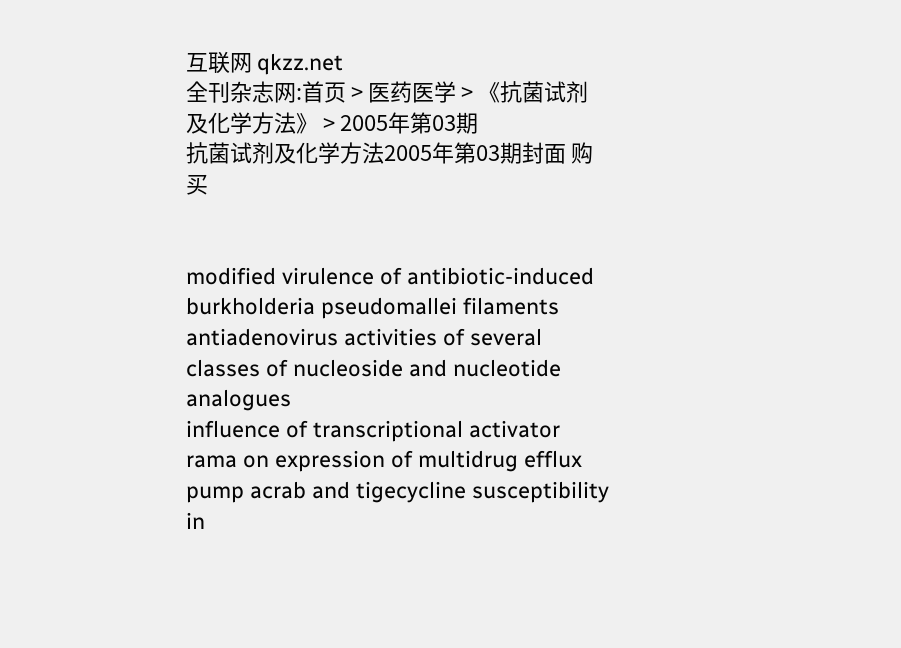互联网 qkzz.net
全刊杂志网:首页 > 医药医学 > 《抗菌试剂及化学方法》 > 2005年第03期
抗菌试剂及化学方法2005年第03期封面 购买


modified virulence of antibiotic-induced burkholderia pseudomallei filaments
antiadenovirus activities of several classes of nucleoside and nucleotide analogues
influence of transcriptional activator rama on expression of multidrug efflux pump acrab and tigecycline susceptibility in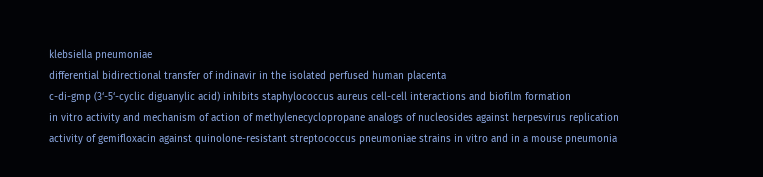klebsiella pneumoniae
differential bidirectional transfer of indinavir in the isolated perfused human placenta
c-di-gmp (3‘-5‘-cyclic diguanylic acid) inhibits staphylococcus aureus cell-cell interactions and biofilm formation
in vitro activity and mechanism of action of methylenecyclopropane analogs of nucleosides against herpesvirus replication
activity of gemifloxacin against quinolone-resistant streptococcus pneumoniae strains in vitro and in a mouse pneumonia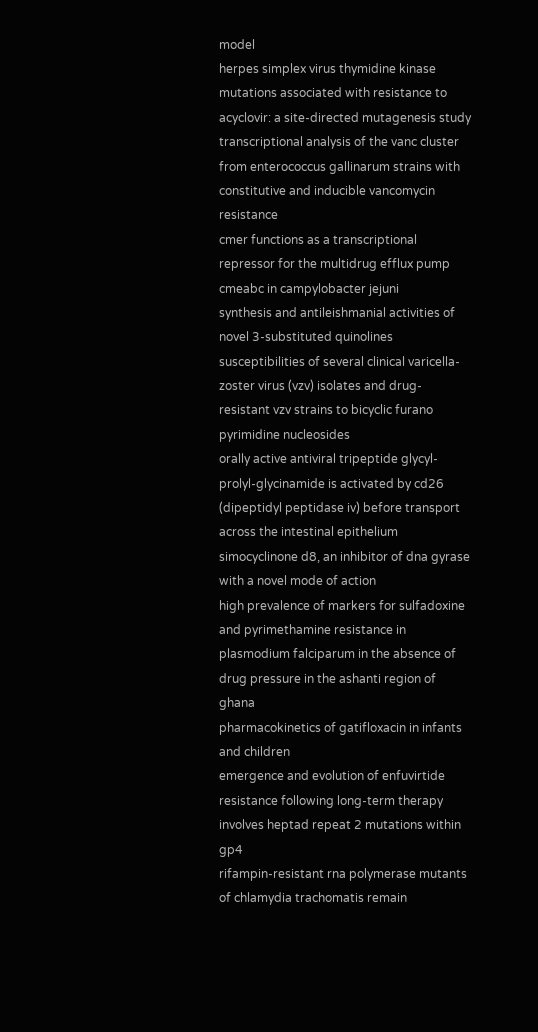model
herpes simplex virus thymidine kinase mutations associated with resistance to acyclovir: a site-directed mutagenesis study
transcriptional analysis of the vanc cluster from enterococcus gallinarum strains with constitutive and inducible vancomycin resistance
cmer functions as a transcriptional repressor for the multidrug efflux pump cmeabc in campylobacter jejuni
synthesis and antileishmanial activities of novel 3-substituted quinolines
susceptibilities of several clinical varicella-zoster virus (vzv) isolates and drug-resistant vzv strains to bicyclic furano pyrimidine nucleosides
orally active antiviral tripeptide glycyl-prolyl-glycinamide is activated by cd26 (dipeptidyl peptidase iv) before transport across the intestinal epithelium
simocyclinone d8, an inhibitor of dna gyrase with a novel mode of action
high prevalence of markers for sulfadoxine and pyrimethamine resistance in plasmodium falciparum in the absence of drug pressure in the ashanti region of ghana
pharmacokinetics of gatifloxacin in infants and children
emergence and evolution of enfuvirtide resistance following long-term therapy involves heptad repeat 2 mutations within gp4
rifampin-resistant rna polymerase mutants of chlamydia trachomatis remain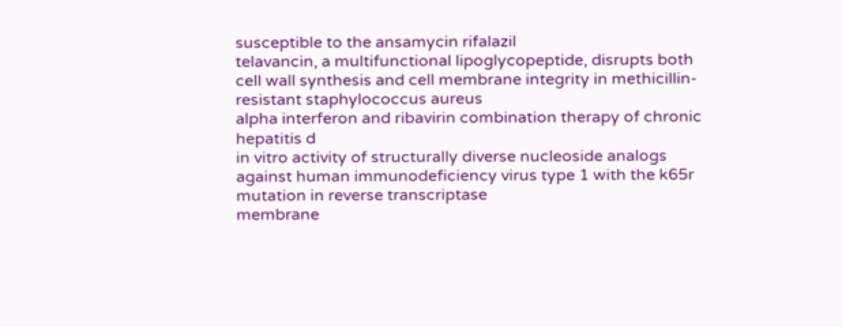susceptible to the ansamycin rifalazil
telavancin, a multifunctional lipoglycopeptide, disrupts both cell wall synthesis and cell membrane integrity in methicillin-resistant staphylococcus aureus
alpha interferon and ribavirin combination therapy of chronic hepatitis d
in vitro activity of structurally diverse nucleoside analogs against human immunodeficiency virus type 1 with the k65r mutation in reverse transcriptase
membrane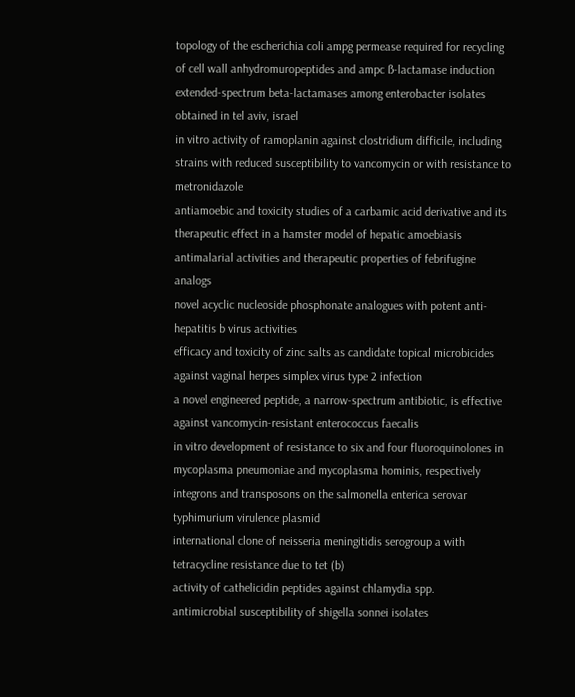topology of the escherichia coli ampg permease required for recycling of cell wall anhydromuropeptides and ampc ß-lactamase induction
extended-spectrum beta-lactamases among enterobacter isolates obtained in tel aviv, israel
in vitro activity of ramoplanin against clostridium difficile, including strains with reduced susceptibility to vancomycin or with resistance to metronidazole
antiamoebic and toxicity studies of a carbamic acid derivative and its therapeutic effect in a hamster model of hepatic amoebiasis
antimalarial activities and therapeutic properties of febrifugine analogs
novel acyclic nucleoside phosphonate analogues with potent anti-hepatitis b virus activities
efficacy and toxicity of zinc salts as candidate topical microbicides against vaginal herpes simplex virus type 2 infection
a novel engineered peptide, a narrow-spectrum antibiotic, is effective against vancomycin-resistant enterococcus faecalis
in vitro development of resistance to six and four fluoroquinolones in mycoplasma pneumoniae and mycoplasma hominis, respectively
integrons and transposons on the salmonella enterica serovar typhimurium virulence plasmid
international clone of neisseria meningitidis serogroup a with tetracycline resistance due to tet (b)
activity of cathelicidin peptides against chlamydia spp.
antimicrobial susceptibility of shigella sonnei isolates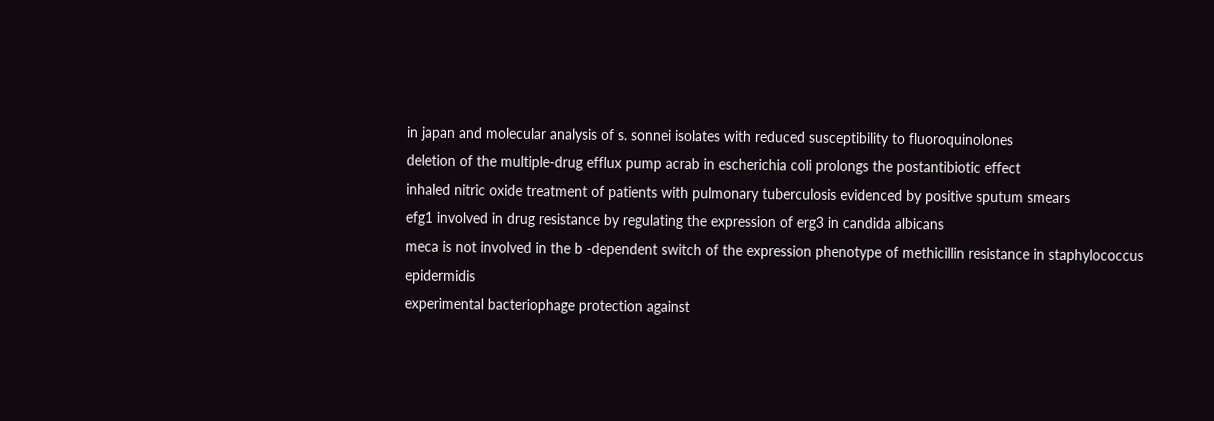in japan and molecular analysis of s. sonnei isolates with reduced susceptibility to fluoroquinolones
deletion of the multiple-drug efflux pump acrab in escherichia coli prolongs the postantibiotic effect
inhaled nitric oxide treatment of patients with pulmonary tuberculosis evidenced by positive sputum smears
efg1 involved in drug resistance by regulating the expression of erg3 in candida albicans
meca is not involved in the b -dependent switch of the expression phenotype of methicillin resistance in staphylococcus epidermidis
experimental bacteriophage protection against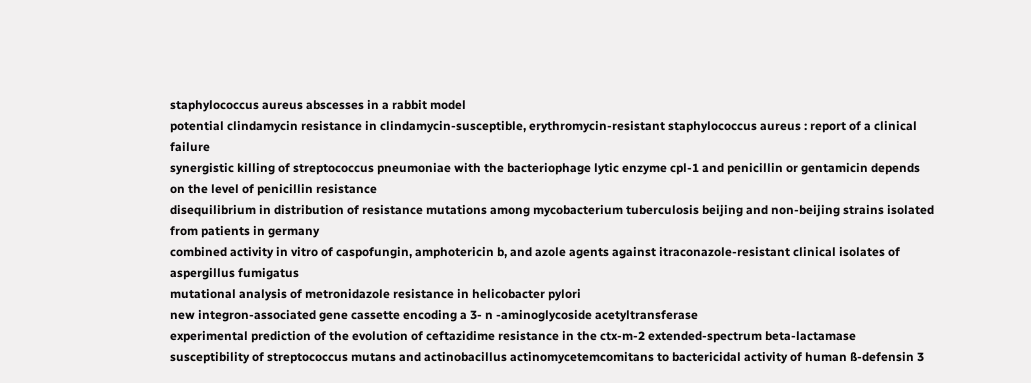staphylococcus aureus abscesses in a rabbit model
potential clindamycin resistance in clindamycin-susceptible, erythromycin-resistant staphylococcus aureus : report of a clinical failure
synergistic killing of streptococcus pneumoniae with the bacteriophage lytic enzyme cpl-1 and penicillin or gentamicin depends on the level of penicillin resistance
disequilibrium in distribution of resistance mutations among mycobacterium tuberculosis beijing and non-beijing strains isolated from patients in germany
combined activity in vitro of caspofungin, amphotericin b, and azole agents against itraconazole-resistant clinical isolates of aspergillus fumigatus
mutational analysis of metronidazole resistance in helicobacter pylori
new integron-associated gene cassette encoding a 3- n -aminoglycoside acetyltransferase
experimental prediction of the evolution of ceftazidime resistance in the ctx-m-2 extended-spectrum beta-lactamase
susceptibility of streptococcus mutans and actinobacillus actinomycetemcomitans to bactericidal activity of human ß-defensin 3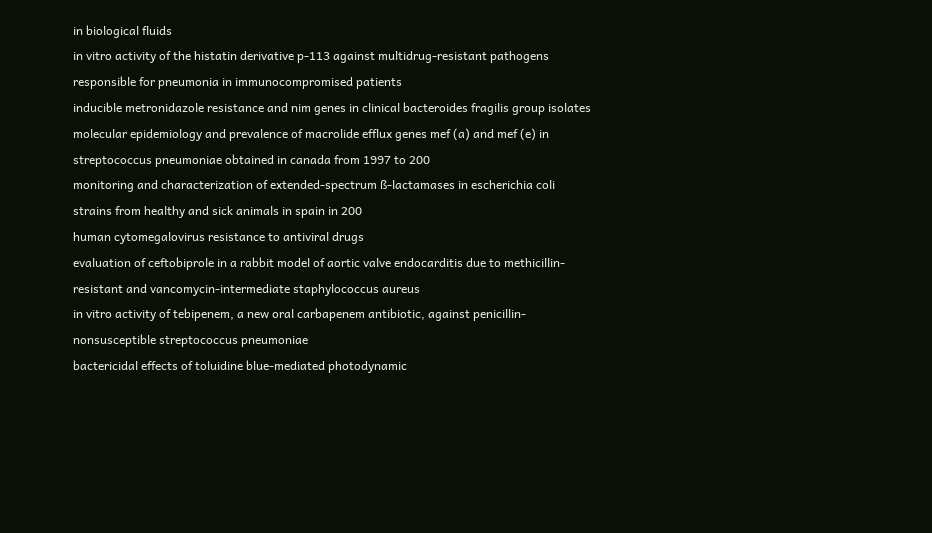in biological fluids
in vitro activity of the histatin derivative p-113 against multidrug-resistant pathogens responsible for pneumonia in immunocompromised patients
inducible metronidazole resistance and nim genes in clinical bacteroides fragilis group isolates
molecular epidemiology and prevalence of macrolide efflux genes mef (a) and mef (e) in streptococcus pneumoniae obtained in canada from 1997 to 200
monitoring and characterization of extended-spectrum ß-lactamases in escherichia coli strains from healthy and sick animals in spain in 200
human cytomegalovirus resistance to antiviral drugs
evaluation of ceftobiprole in a rabbit model of aortic valve endocarditis due to methicillin-resistant and vancomycin-intermediate staphylococcus aureus
in vitro activity of tebipenem, a new oral carbapenem antibiotic, against penicillin-nonsusceptible streptococcus pneumoniae
bactericidal effects of toluidine blue-mediated photodynamic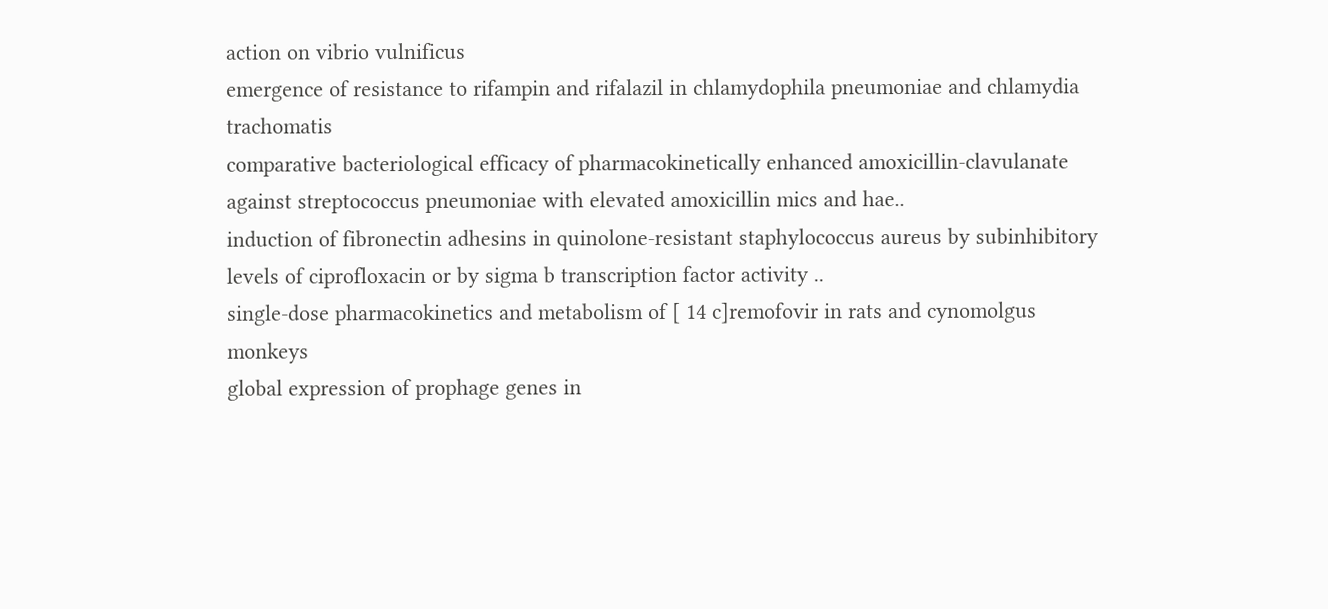action on vibrio vulnificus
emergence of resistance to rifampin and rifalazil in chlamydophila pneumoniae and chlamydia trachomatis
comparative bacteriological efficacy of pharmacokinetically enhanced amoxicillin-clavulanate against streptococcus pneumoniae with elevated amoxicillin mics and hae..
induction of fibronectin adhesins in quinolone-resistant staphylococcus aureus by subinhibitory levels of ciprofloxacin or by sigma b transcription factor activity ..
single-dose pharmacokinetics and metabolism of [ 14 c]remofovir in rats and cynomolgus monkeys
global expression of prophage genes in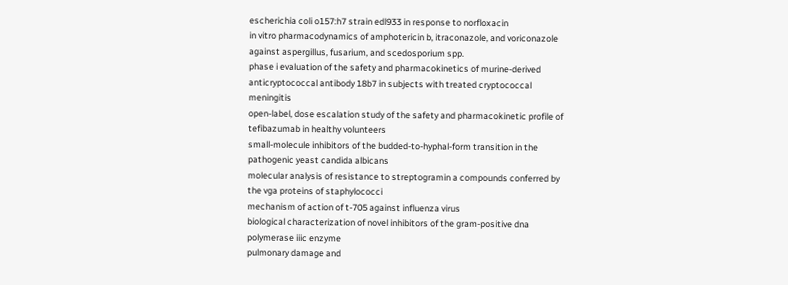escherichia coli o157:h7 strain edl933 in response to norfloxacin
in vitro pharmacodynamics of amphotericin b, itraconazole, and voriconazole against aspergillus, fusarium, and scedosporium spp.
phase i evaluation of the safety and pharmacokinetics of murine-derived anticryptococcal antibody 18b7 in subjects with treated cryptococcal meningitis
open-label, dose escalation study of the safety and pharmacokinetic profile of tefibazumab in healthy volunteers
small-molecule inhibitors of the budded-to-hyphal-form transition in the pathogenic yeast candida albicans
molecular analysis of resistance to streptogramin a compounds conferred by the vga proteins of staphylococci
mechanism of action of t-705 against influenza virus
biological characterization of novel inhibitors of the gram-positive dna polymerase iiic enzyme
pulmonary damage and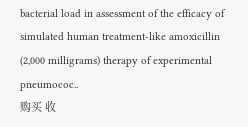bacterial load in assessment of the efficacy of simulated human treatment-like amoxicillin (2,000 milligrams) therapy of experimental pneumococ..
购买 收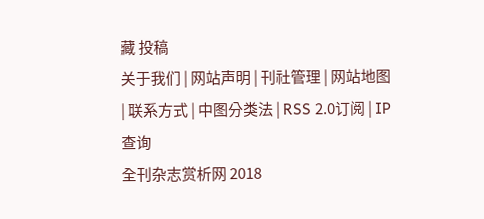藏 投稿
关于我们 | 网站声明 | 刊社管理 | 网站地图 | 联系方式 | 中图分类法 | RSS 2.0订阅 | IP查询
全刊杂志赏析网 2018